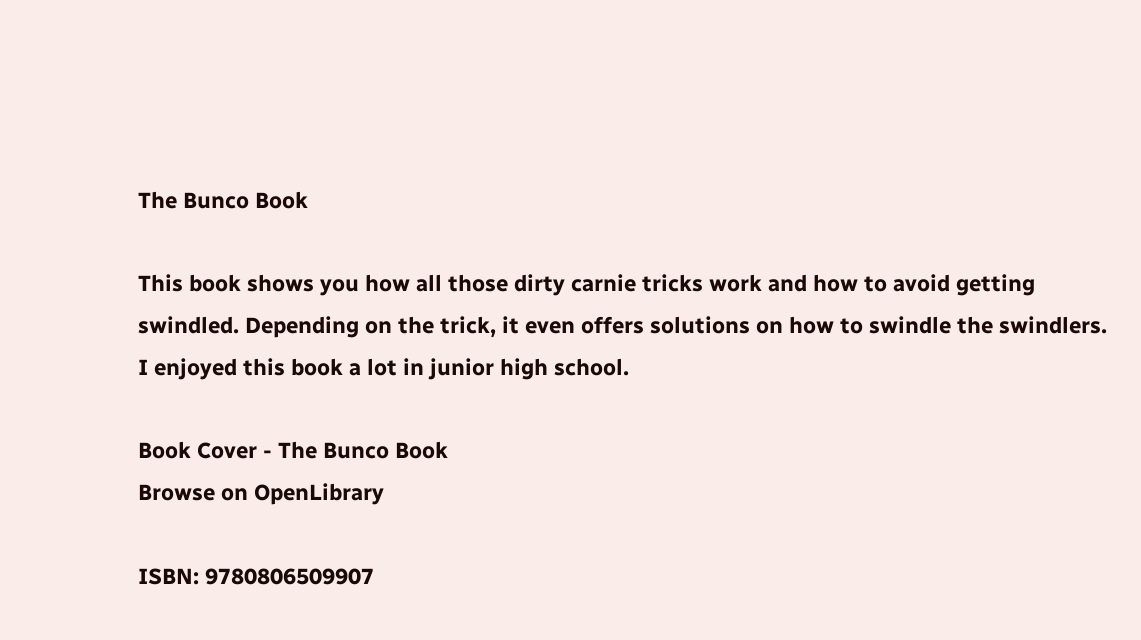The Bunco Book

This book shows you how all those dirty carnie tricks work and how to avoid getting swindled. Depending on the trick, it even offers solutions on how to swindle the swindlers. I enjoyed this book a lot in junior high school.

Book Cover - The Bunco Book
Browse on OpenLibrary

ISBN: 9780806509907